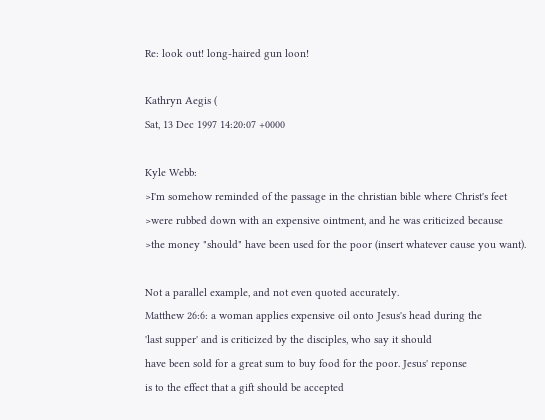Re: look out! long-haired gun loon!

Kathryn Aegis (
Sat, 13 Dec 1997 14:20:07 +0000

Kyle Webb:
>I'm somehow reminded of the passage in the christian bible where Christ's feet
>were rubbed down with an expensive ointment, and he was criticized because
>the money "should" have been used for the poor (insert whatever cause you want).

Not a parallel example, and not even quoted accurately.
Matthew 26:6: a woman applies expensive oil onto Jesus's head during the
'last supper' and is criticized by the disciples, who say it should
have been sold for a great sum to buy food for the poor. Jesus' reponse
is to the effect that a gift should be accepted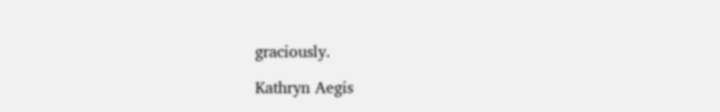graciously.

Kathryn Aegis